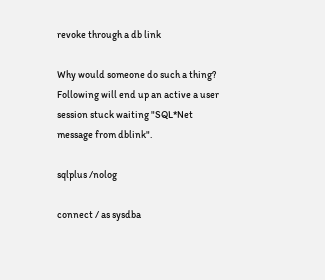revoke through a db link

Why would someone do such a thing? Following will end up an active a user session stuck waiting "SQL*Net message from dblink".

sqlplus /nolog

connect / as sysdba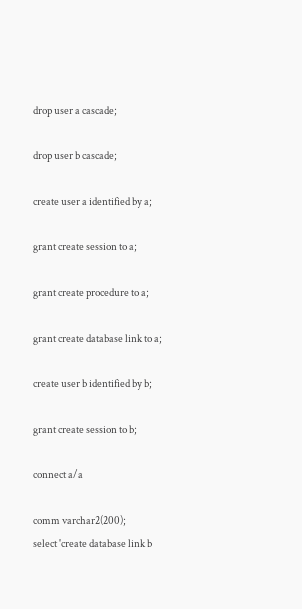drop user a cascade;

drop user b cascade;

create user a identified by a;

grant create session to a;

grant create procedure to a;

grant create database link to a;

create user b identified by b;

grant create session to b;

connect a/a

comm varchar2(200);
select 'create database link b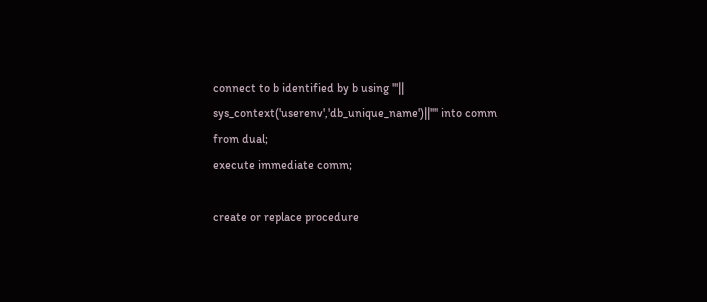connect to b identified by b using '''||
sys_context('userenv','db_unique_name')||'''' into comm
from dual;
execute immediate comm;

create or replace procedure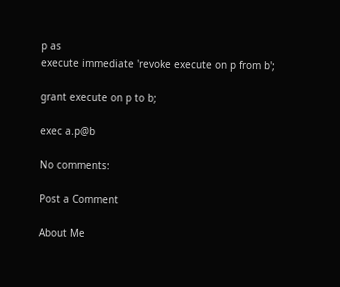p as
execute immediate 'revoke execute on p from b';

grant execute on p to b;

exec a.p@b

No comments:

Post a Comment

About Me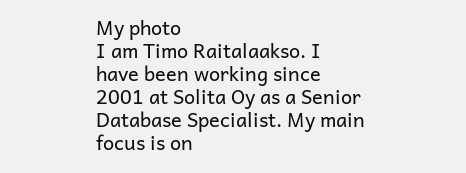My photo
I am Timo Raitalaakso. I have been working since 2001 at Solita Oy as a Senior Database Specialist. My main focus is on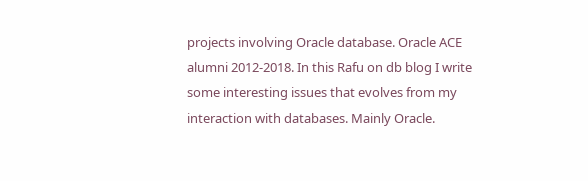projects involving Oracle database. Oracle ACE alumni 2012-2018. In this Rafu on db blog I write some interesting issues that evolves from my interaction with databases. Mainly Oracle.